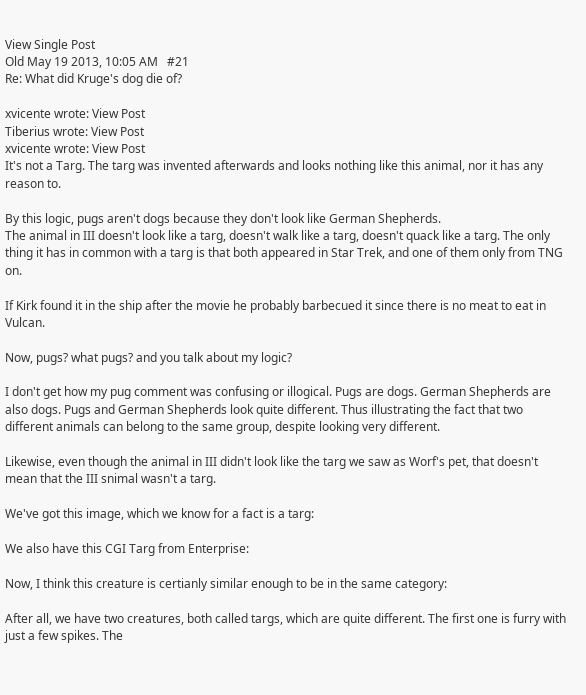View Single Post
Old May 19 2013, 10:05 AM   #21
Re: What did Kruge's dog die of?

xvicente wrote: View Post
Tiberius wrote: View Post
xvicente wrote: View Post
It's not a Targ. The targ was invented afterwards and looks nothing like this animal, nor it has any reason to.

By this logic, pugs aren't dogs because they don't look like German Shepherds.
The animal in III doesn't look like a targ, doesn't walk like a targ, doesn't quack like a targ. The only thing it has in common with a targ is that both appeared in Star Trek, and one of them only from TNG on.

If Kirk found it in the ship after the movie he probably barbecued it since there is no meat to eat in Vulcan.

Now, pugs? what pugs? and you talk about my logic?

I don't get how my pug comment was confusing or illogical. Pugs are dogs. German Shepherds are also dogs. Pugs and German Shepherds look quite different. Thus illustrating the fact that two different animals can belong to the same group, despite looking very different.

Likewise, even though the animal in III didn't look like the targ we saw as Worf's pet, that doesn't mean that the III snimal wasn't a targ.

We've got this image, which we know for a fact is a targ:

We also have this CGI Targ from Enterprise:

Now, I think this creature is certianly similar enough to be in the same category:

After all, we have two creatures, both called targs, which are quite different. The first one is furry with just a few spikes. The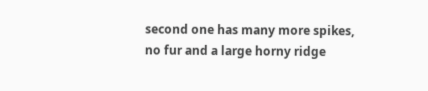second one has many more spikes, no fur and a large horny ridge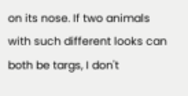on its nose. If two animals with such different looks can both be targs, I don't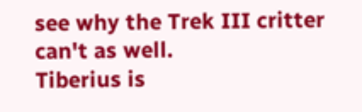see why the Trek III critter can't as well.
Tiberius is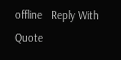offline   Reply With Quote